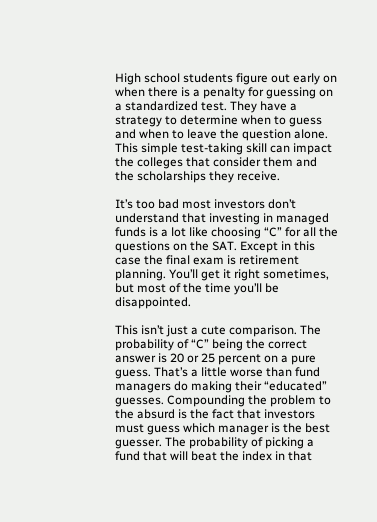High school students figure out early on when there is a penalty for guessing on a standardized test. They have a strategy to determine when to guess and when to leave the question alone. This simple test-taking skill can impact the colleges that consider them and the scholarships they receive.

It’s too bad most investors don’t understand that investing in managed funds is a lot like choosing “C” for all the questions on the SAT. Except in this case the final exam is retirement planning. You’ll get it right sometimes, but most of the time you’ll be disappointed.

This isn’t just a cute comparison. The probability of “C” being the correct answer is 20 or 25 percent on a pure guess. That’s a little worse than fund managers do making their “educated” guesses. Compounding the problem to the absurd is the fact that investors must guess which manager is the best guesser. The probability of picking a fund that will beat the index in that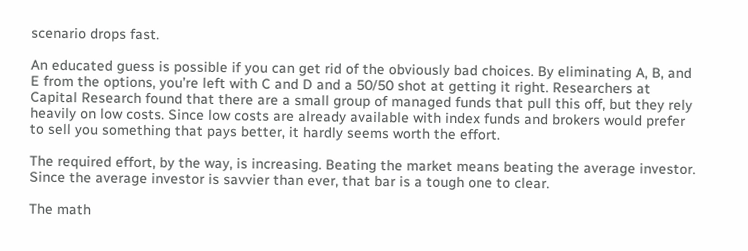scenario drops fast.

An educated guess is possible if you can get rid of the obviously bad choices. By eliminating A, B, and E from the options, you’re left with C and D and a 50/50 shot at getting it right. Researchers at Capital Research found that there are a small group of managed funds that pull this off, but they rely heavily on low costs. Since low costs are already available with index funds and brokers would prefer to sell you something that pays better, it hardly seems worth the effort.

The required effort, by the way, is increasing. Beating the market means beating the average investor. Since the average investor is savvier than ever, that bar is a tough one to clear.

The math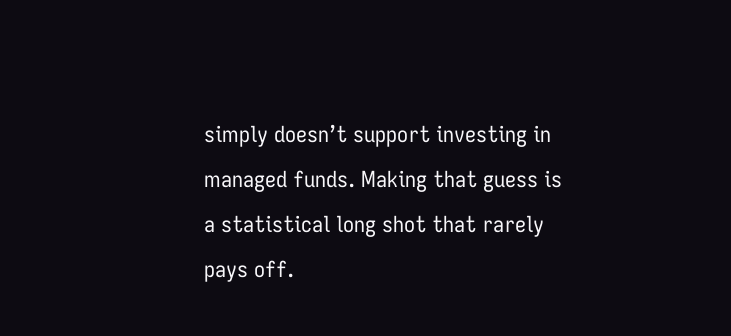simply doesn’t support investing in managed funds. Making that guess is a statistical long shot that rarely pays off.